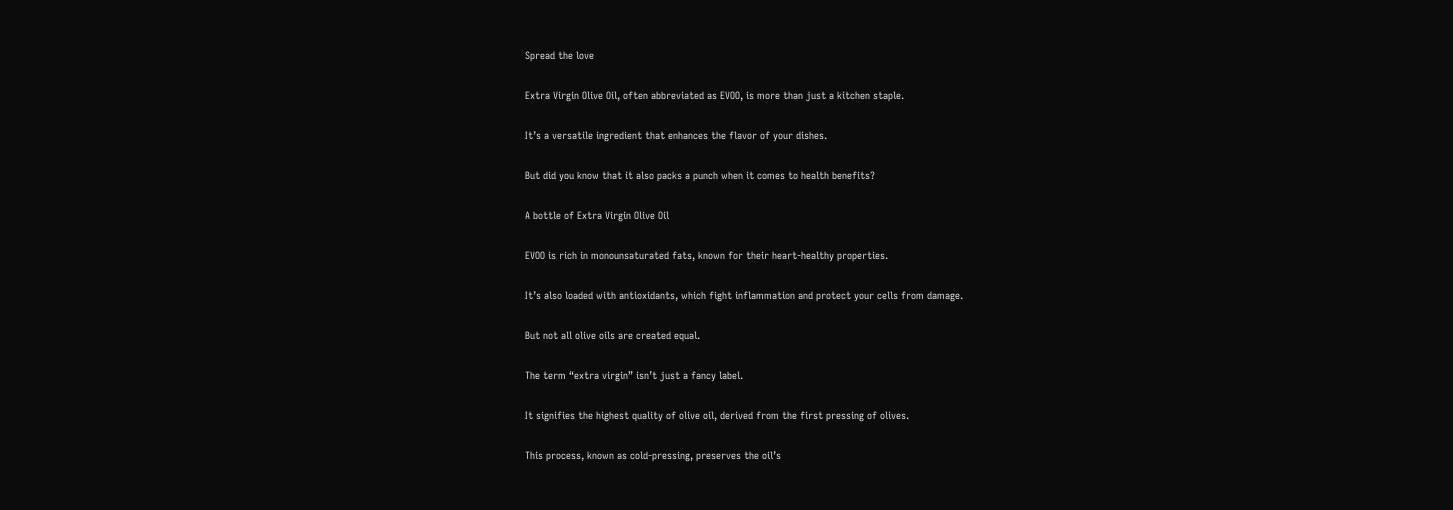Spread the love

Extra Virgin Olive Oil, often abbreviated as EVOO, is more than just a kitchen staple.

It’s a versatile ingredient that enhances the flavor of your dishes.

But did you know that it also packs a punch when it comes to health benefits?

A bottle of Extra Virgin Olive Oil

EVOO is rich in monounsaturated fats, known for their heart-healthy properties.

It’s also loaded with antioxidants, which fight inflammation and protect your cells from damage.

But not all olive oils are created equal.

The term “extra virgin” isn’t just a fancy label.

It signifies the highest quality of olive oil, derived from the first pressing of olives.

This process, known as cold-pressing, preserves the oil’s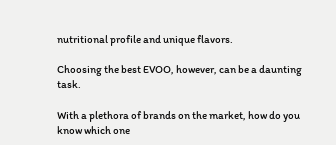nutritional profile and unique flavors.

Choosing the best EVOO, however, can be a daunting task.

With a plethora of brands on the market, how do you know which one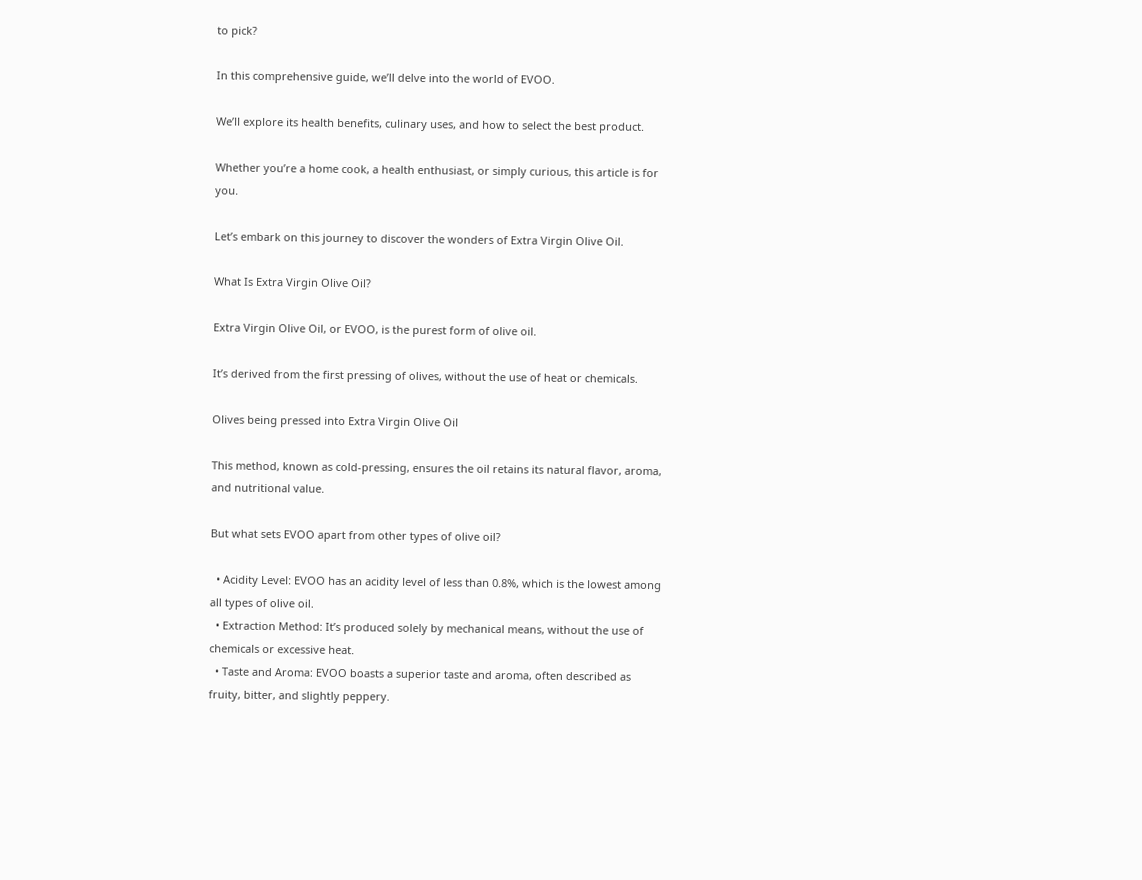to pick?

In this comprehensive guide, we’ll delve into the world of EVOO.

We’ll explore its health benefits, culinary uses, and how to select the best product.

Whether you’re a home cook, a health enthusiast, or simply curious, this article is for you.

Let’s embark on this journey to discover the wonders of Extra Virgin Olive Oil.

What Is Extra Virgin Olive Oil?

Extra Virgin Olive Oil, or EVOO, is the purest form of olive oil.

It’s derived from the first pressing of olives, without the use of heat or chemicals.

Olives being pressed into Extra Virgin Olive Oil

This method, known as cold-pressing, ensures the oil retains its natural flavor, aroma, and nutritional value.

But what sets EVOO apart from other types of olive oil?

  • Acidity Level: EVOO has an acidity level of less than 0.8%, which is the lowest among all types of olive oil.
  • Extraction Method: It’s produced solely by mechanical means, without the use of chemicals or excessive heat.
  • Taste and Aroma: EVOO boasts a superior taste and aroma, often described as fruity, bitter, and slightly peppery.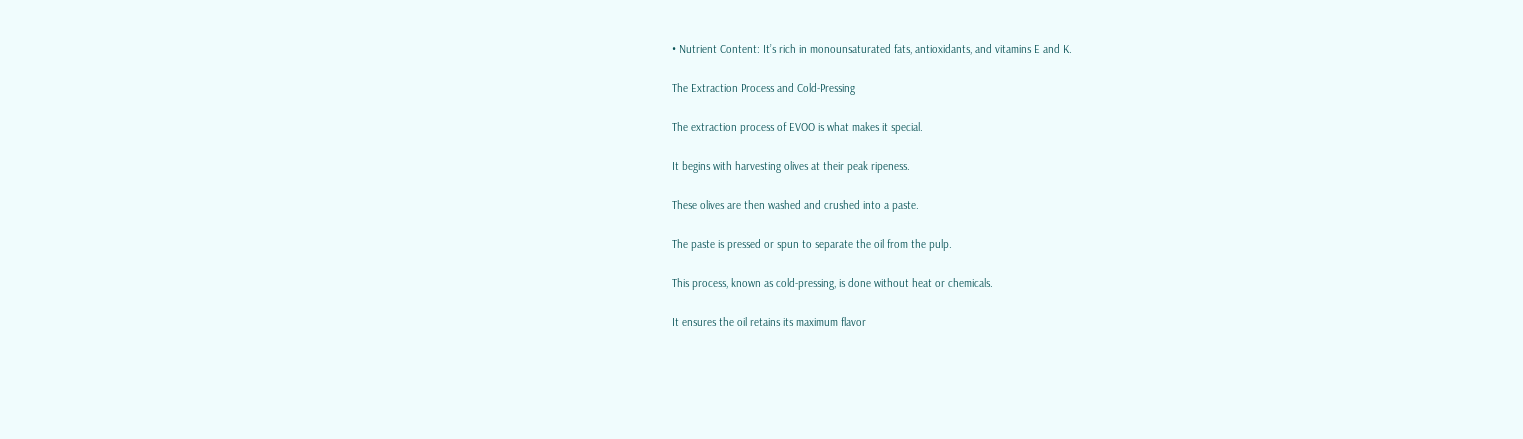• Nutrient Content: It’s rich in monounsaturated fats, antioxidants, and vitamins E and K.

The Extraction Process and Cold-Pressing

The extraction process of EVOO is what makes it special.

It begins with harvesting olives at their peak ripeness.

These olives are then washed and crushed into a paste.

The paste is pressed or spun to separate the oil from the pulp.

This process, known as cold-pressing, is done without heat or chemicals.

It ensures the oil retains its maximum flavor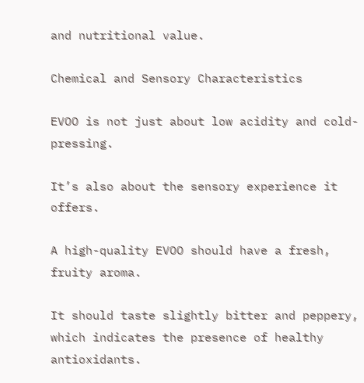and nutritional value.

Chemical and Sensory Characteristics

EVOO is not just about low acidity and cold-pressing.

It’s also about the sensory experience it offers.

A high-quality EVOO should have a fresh, fruity aroma.

It should taste slightly bitter and peppery, which indicates the presence of healthy antioxidants.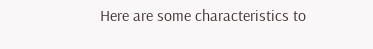Here are some characteristics to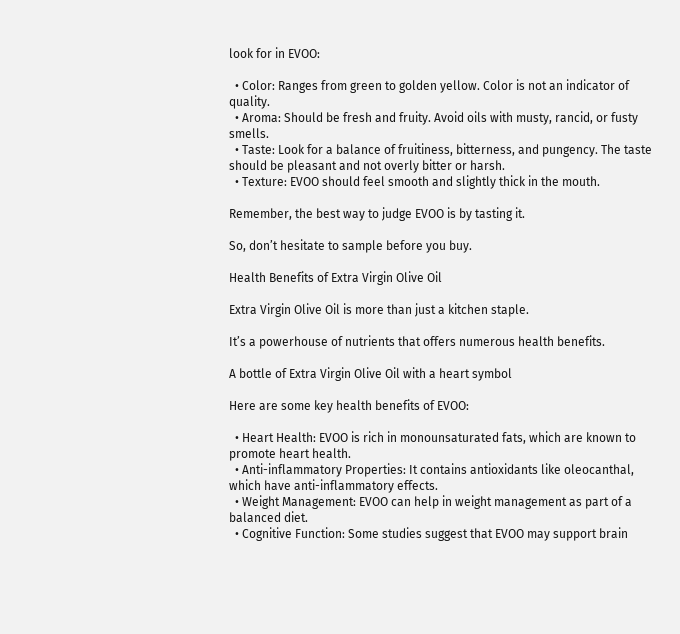look for in EVOO:

  • Color: Ranges from green to golden yellow. Color is not an indicator of quality.
  • Aroma: Should be fresh and fruity. Avoid oils with musty, rancid, or fusty smells.
  • Taste: Look for a balance of fruitiness, bitterness, and pungency. The taste should be pleasant and not overly bitter or harsh.
  • Texture: EVOO should feel smooth and slightly thick in the mouth.

Remember, the best way to judge EVOO is by tasting it.

So, don’t hesitate to sample before you buy.

Health Benefits of Extra Virgin Olive Oil

Extra Virgin Olive Oil is more than just a kitchen staple.

It’s a powerhouse of nutrients that offers numerous health benefits.

A bottle of Extra Virgin Olive Oil with a heart symbol

Here are some key health benefits of EVOO:

  • Heart Health: EVOO is rich in monounsaturated fats, which are known to promote heart health.
  • Anti-inflammatory Properties: It contains antioxidants like oleocanthal, which have anti-inflammatory effects.
  • Weight Management: EVOO can help in weight management as part of a balanced diet.
  • Cognitive Function: Some studies suggest that EVOO may support brain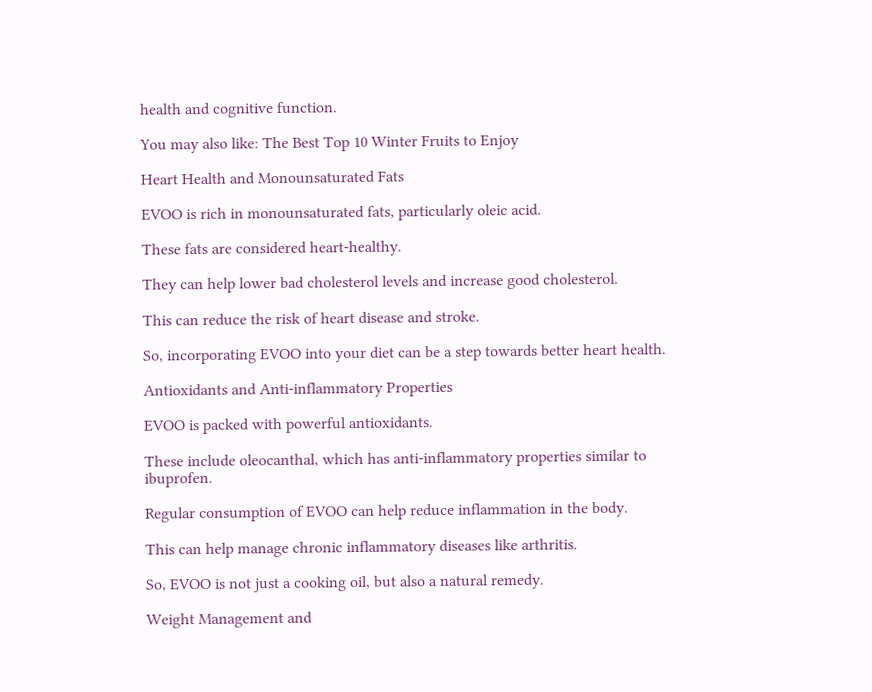health and cognitive function.

You may also like: The Best Top 10 Winter Fruits to Enjoy

Heart Health and Monounsaturated Fats

EVOO is rich in monounsaturated fats, particularly oleic acid.

These fats are considered heart-healthy.

They can help lower bad cholesterol levels and increase good cholesterol.

This can reduce the risk of heart disease and stroke.

So, incorporating EVOO into your diet can be a step towards better heart health.

Antioxidants and Anti-inflammatory Properties

EVOO is packed with powerful antioxidants.

These include oleocanthal, which has anti-inflammatory properties similar to ibuprofen.

Regular consumption of EVOO can help reduce inflammation in the body.

This can help manage chronic inflammatory diseases like arthritis.

So, EVOO is not just a cooking oil, but also a natural remedy.

Weight Management and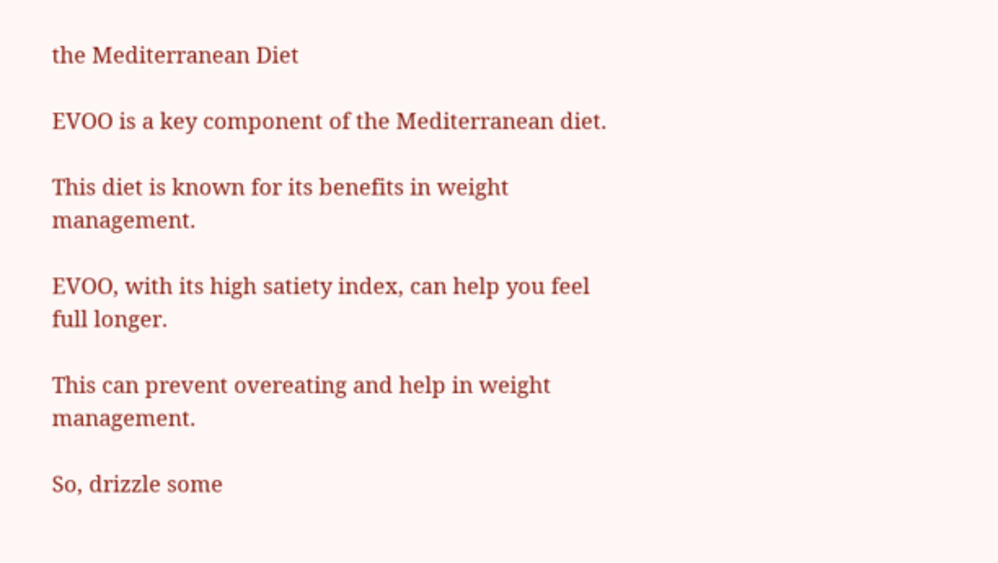the Mediterranean Diet

EVOO is a key component of the Mediterranean diet.

This diet is known for its benefits in weight management.

EVOO, with its high satiety index, can help you feel full longer.

This can prevent overeating and help in weight management.

So, drizzle some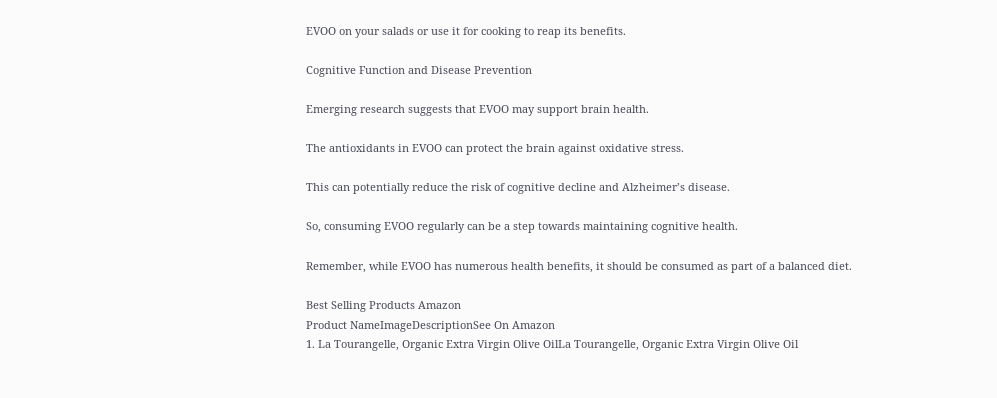EVOO on your salads or use it for cooking to reap its benefits.

Cognitive Function and Disease Prevention

Emerging research suggests that EVOO may support brain health.

The antioxidants in EVOO can protect the brain against oxidative stress.

This can potentially reduce the risk of cognitive decline and Alzheimer’s disease.

So, consuming EVOO regularly can be a step towards maintaining cognitive health.

Remember, while EVOO has numerous health benefits, it should be consumed as part of a balanced diet.

Best Selling Products Amazon
Product NameImageDescriptionSee On Amazon
1. La Tourangelle, Organic Extra Virgin Olive OilLa Tourangelle, Organic Extra Virgin Olive Oil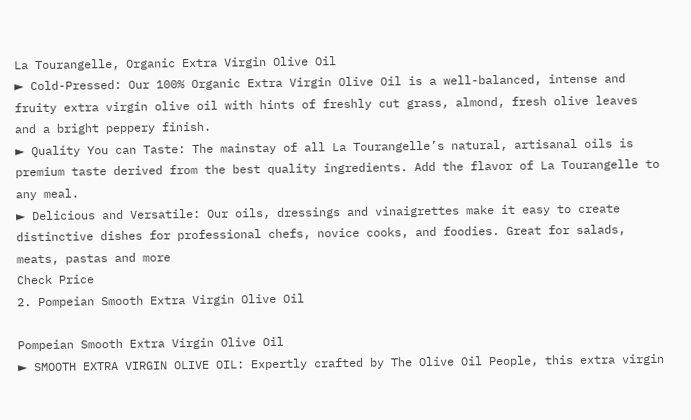La Tourangelle, Organic Extra Virgin Olive Oil
► Cold-Pressed: Our 100% Organic Extra Virgin Olive Oil is a well-balanced, intense and fruity extra virgin olive oil with hints of freshly cut grass, almond, fresh olive leaves and a bright peppery finish.
► Quality You can Taste: The mainstay of all La Tourangelle’s natural, artisanal oils is premium taste derived from the best quality ingredients. Add the flavor of La Tourangelle to any meal.
► Delicious and Versatile: Our oils, dressings and vinaigrettes make it easy to create distinctive dishes for professional chefs, novice cooks, and foodies. Great for salads, meats, pastas and more
Check Price
2. Pompeian Smooth Extra Virgin Olive Oil

Pompeian Smooth Extra Virgin Olive Oil
► SMOOTH EXTRA VIRGIN OLIVE OIL: Expertly crafted by The Olive Oil People, this extra virgin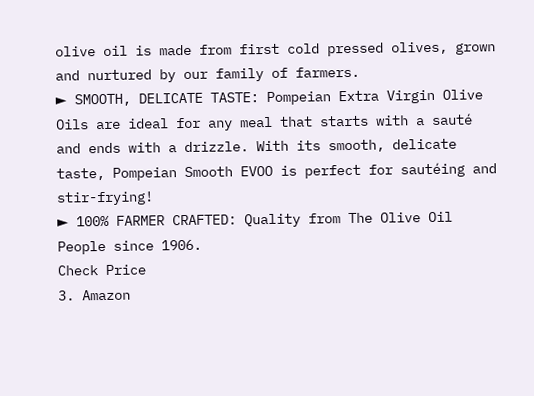olive oil is made from first cold pressed olives, grown and nurtured by our family of farmers.
► SMOOTH, DELICATE TASTE: Pompeian Extra Virgin Olive Oils are ideal for any meal that starts with a sauté and ends with a drizzle. With its smooth, delicate taste, Pompeian Smooth EVOO is perfect for sautéing and stir-frying!
► 100% FARMER CRAFTED: Quality from The Olive Oil People since 1906.
Check Price
3. Amazon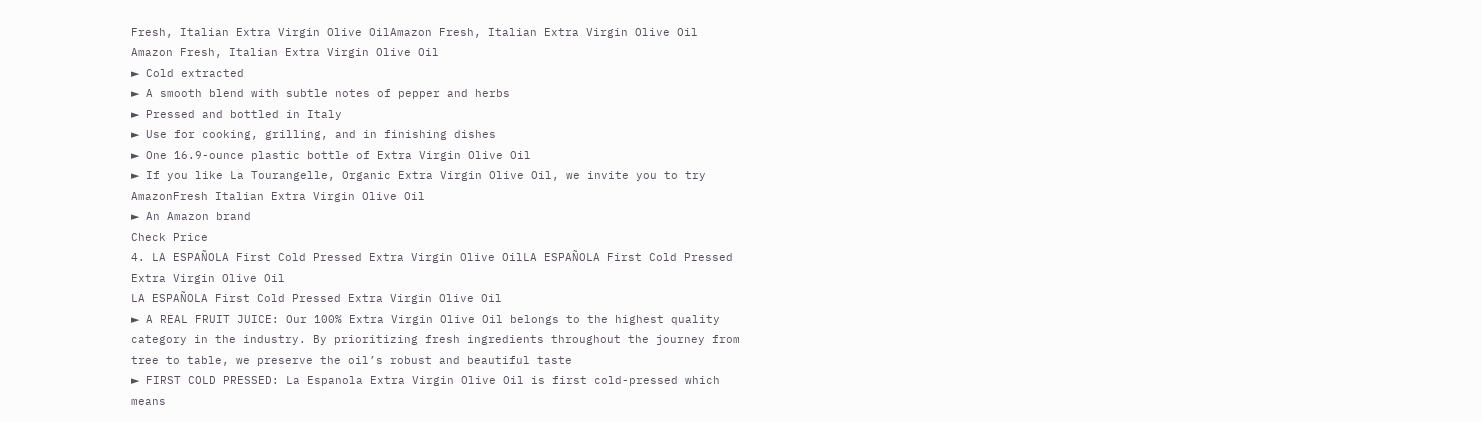Fresh, Italian Extra Virgin Olive OilAmazon Fresh, Italian Extra Virgin Olive Oil
Amazon Fresh, Italian Extra Virgin Olive Oil
► Cold extracted
► A smooth blend with subtle notes of pepper and herbs
► Pressed and bottled in Italy
► Use for cooking, grilling, and in finishing dishes
► One 16.9-ounce plastic bottle of Extra Virgin Olive Oil
► If you like La Tourangelle, Organic Extra Virgin Olive Oil, we invite you to try AmazonFresh Italian Extra Virgin Olive Oil
► An Amazon brand
Check Price
4. LA ESPAÑOLA First Cold Pressed Extra Virgin Olive OilLA ESPAÑOLA First Cold Pressed Extra Virgin Olive Oil
LA ESPAÑOLA First Cold Pressed Extra Virgin Olive Oil
► A REAL FRUIT JUICE: Our 100% Extra Virgin Olive Oil belongs to the highest quality category in the industry. By prioritizing fresh ingredients throughout the journey from tree to table, we preserve the oil’s robust and beautiful taste
► FIRST COLD PRESSED: La Espanola Extra Virgin Olive Oil is first cold-pressed which means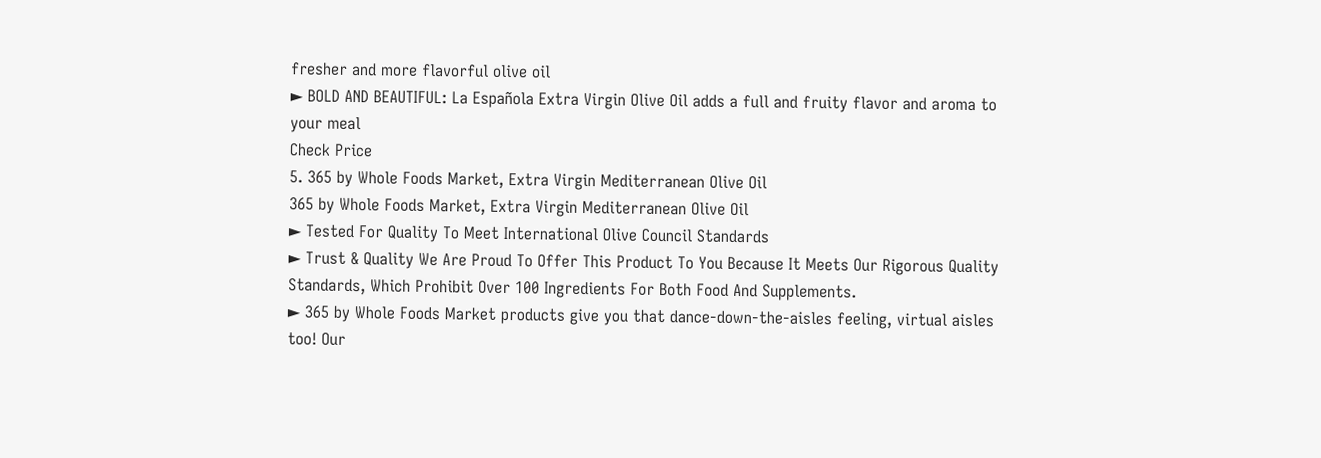fresher and more flavorful olive oil
► BOLD AND BEAUTIFUL: La Española Extra Virgin Olive Oil adds a full and fruity flavor and aroma to your meal
Check Price
5. 365 by Whole Foods Market, Extra Virgin Mediterranean Olive Oil
365 by Whole Foods Market, Extra Virgin Mediterranean Olive Oil
► Tested For Quality To Meet International Olive Council Standards
► Trust & Quality We Are Proud To Offer This Product To You Because It Meets Our Rigorous Quality Standards, Which Prohibit Over 100 Ingredients For Both Food And Supplements.
► 365 by Whole Foods Market products give you that dance-down-the-aisles feeling, virtual aisles too! Our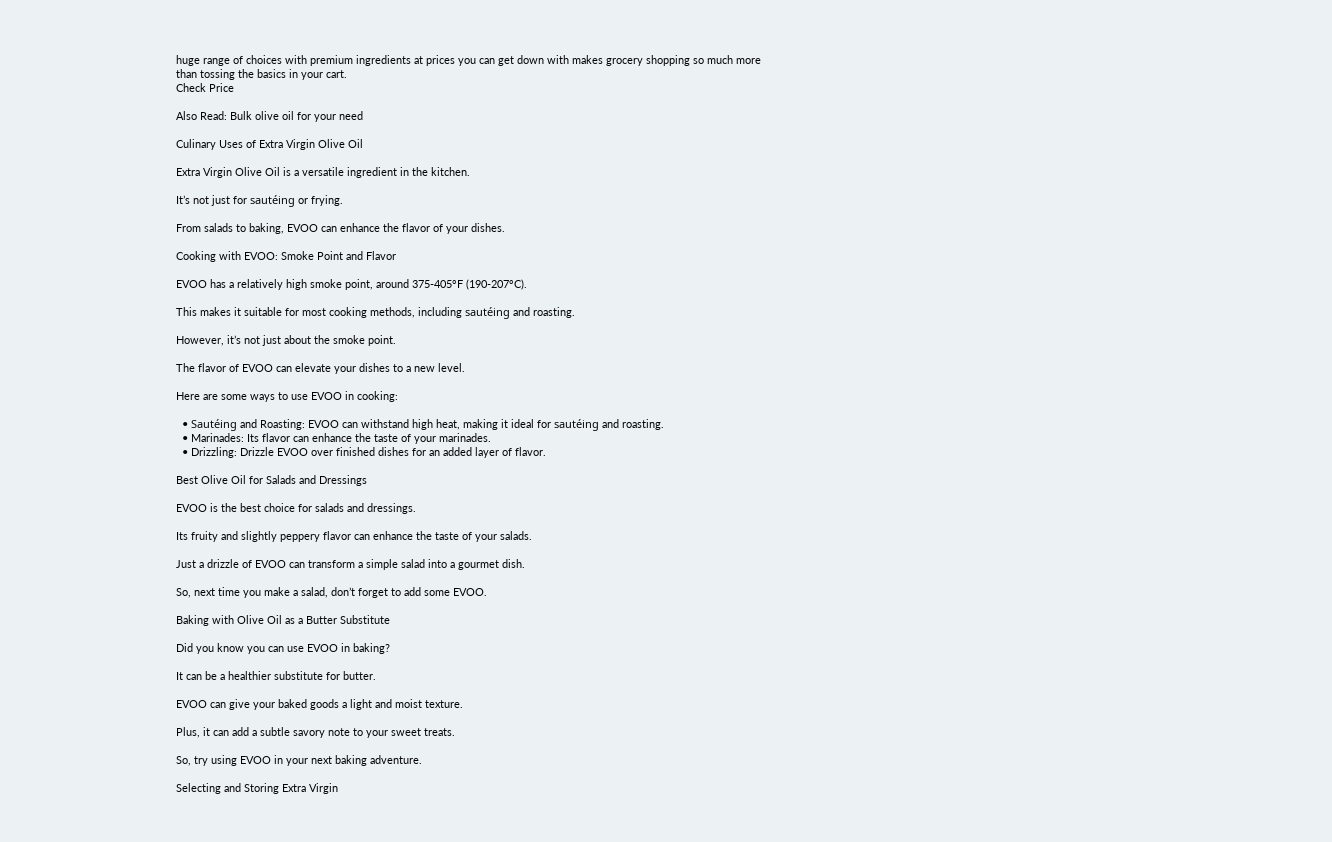huge range of choices with premium ingredients at prices you can get down with makes grocery shopping so much more than tossing the basics in your cart.
Check Price

Also Read: Bulk olive oil for your need

Culinary Uses of Extra Virgin Olive Oil

Extra Virgin Olive Oil is a versatile ingredient in the kitchen.

It’s not just for sautéing or frying.

From salads to baking, EVOO can enhance the flavor of your dishes.

Cooking with EVOO: Smoke Point and Flavor

EVOO has a relatively high smoke point, around 375-405°F (190-207°C).

This makes it suitable for most cooking methods, including sautéing and roasting.

However, it’s not just about the smoke point.

The flavor of EVOO can elevate your dishes to a new level.

Here are some ways to use EVOO in cooking:

  • Sautéing and Roasting: EVOO can withstand high heat, making it ideal for sautéing and roasting.
  • Marinades: Its flavor can enhance the taste of your marinades.
  • Drizzling: Drizzle EVOO over finished dishes for an added layer of flavor.

Best Olive Oil for Salads and Dressings

EVOO is the best choice for salads and dressings.

Its fruity and slightly peppery flavor can enhance the taste of your salads.

Just a drizzle of EVOO can transform a simple salad into a gourmet dish.

So, next time you make a salad, don’t forget to add some EVOO.

Baking with Olive Oil as a Butter Substitute

Did you know you can use EVOO in baking?

It can be a healthier substitute for butter.

EVOO can give your baked goods a light and moist texture.

Plus, it can add a subtle savory note to your sweet treats.

So, try using EVOO in your next baking adventure.

Selecting and Storing Extra Virgin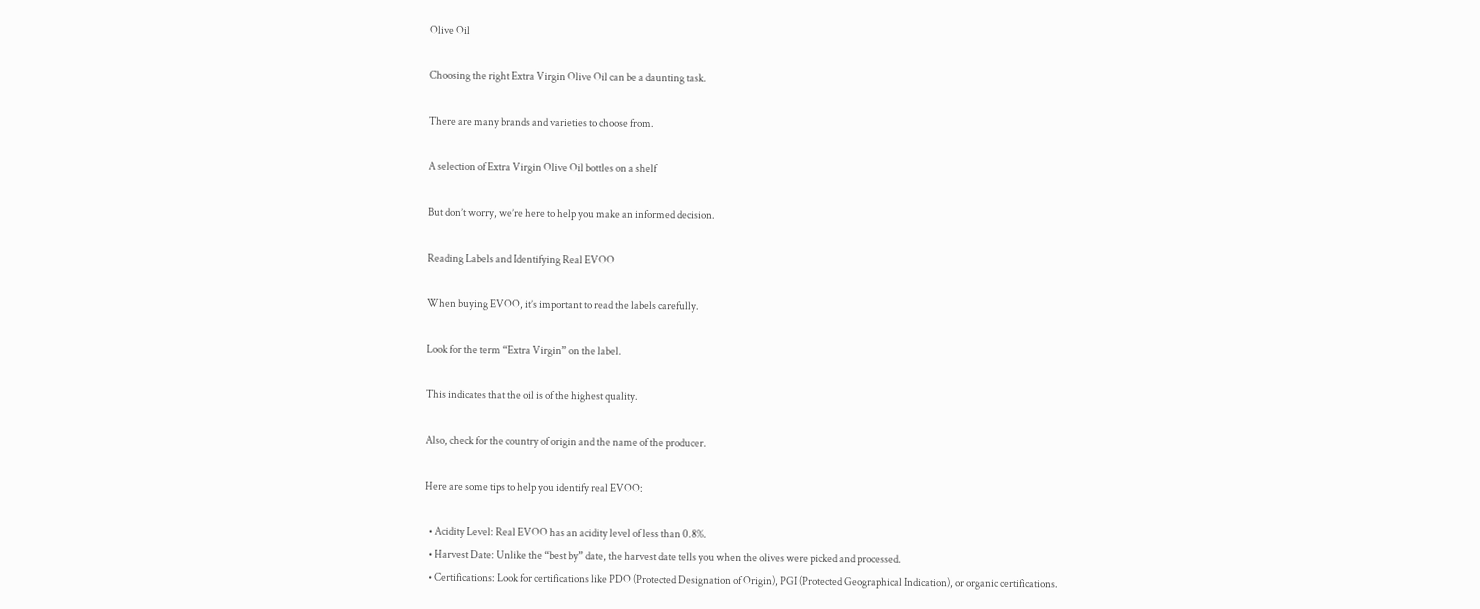Olive Oil

Choosing the right Extra Virgin Olive Oil can be a daunting task.

There are many brands and varieties to choose from.

A selection of Extra Virgin Olive Oil bottles on a shelf

But don’t worry, we’re here to help you make an informed decision.

Reading Labels and Identifying Real EVOO

When buying EVOO, it’s important to read the labels carefully.

Look for the term “Extra Virgin” on the label.

This indicates that the oil is of the highest quality.

Also, check for the country of origin and the name of the producer.

Here are some tips to help you identify real EVOO:

  • Acidity Level: Real EVOO has an acidity level of less than 0.8%.
  • Harvest Date: Unlike the “best by” date, the harvest date tells you when the olives were picked and processed.
  • Certifications: Look for certifications like PDO (Protected Designation of Origin), PGI (Protected Geographical Indication), or organic certifications.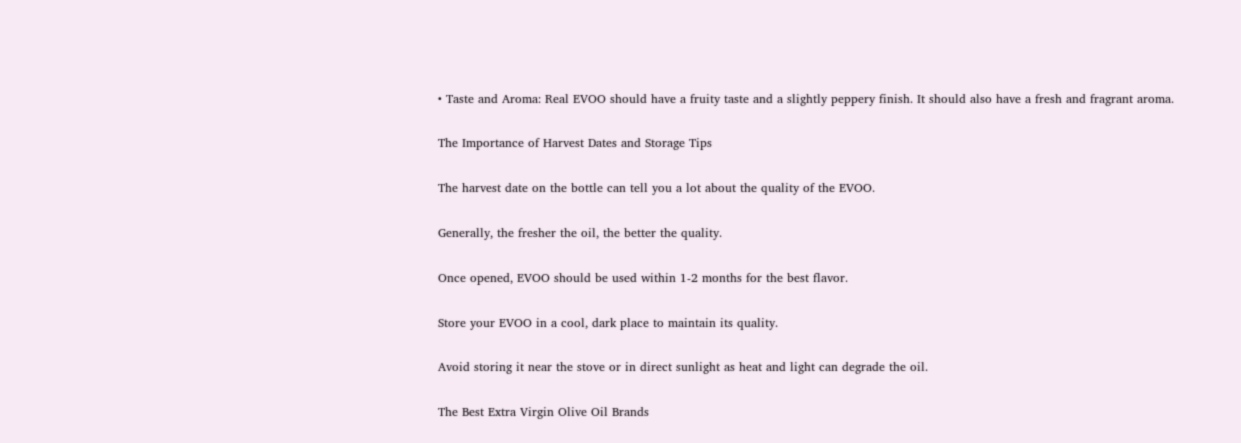• Taste and Aroma: Real EVOO should have a fruity taste and a slightly peppery finish. It should also have a fresh and fragrant aroma.

The Importance of Harvest Dates and Storage Tips

The harvest date on the bottle can tell you a lot about the quality of the EVOO.

Generally, the fresher the oil, the better the quality.

Once opened, EVOO should be used within 1-2 months for the best flavor.

Store your EVOO in a cool, dark place to maintain its quality.

Avoid storing it near the stove or in direct sunlight as heat and light can degrade the oil.

The Best Extra Virgin Olive Oil Brands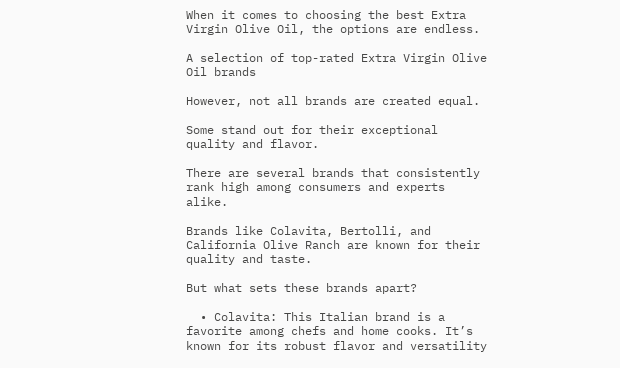When it comes to choosing the best Extra Virgin Olive Oil, the options are endless.

A selection of top-rated Extra Virgin Olive Oil brands

However, not all brands are created equal.

Some stand out for their exceptional quality and flavor.

There are several brands that consistently rank high among consumers and experts alike.

Brands like Colavita, Bertolli, and California Olive Ranch are known for their quality and taste.

But what sets these brands apart?

  • Colavita: This Italian brand is a favorite among chefs and home cooks. It’s known for its robust flavor and versatility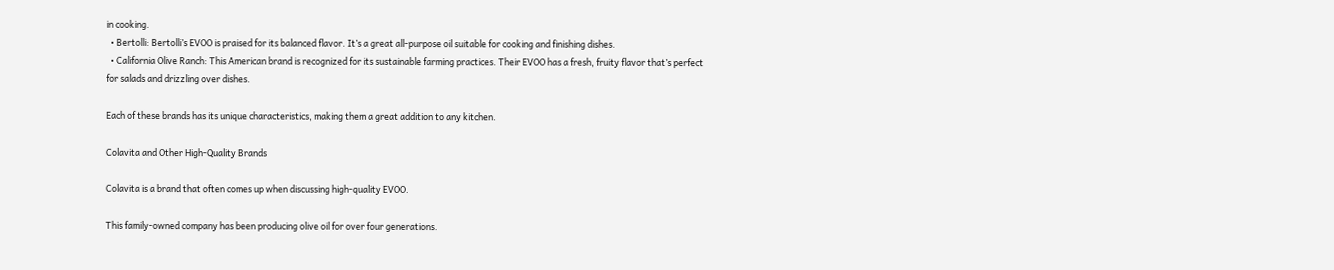in cooking.
  • Bertolli: Bertolli’s EVOO is praised for its balanced flavor. It’s a great all-purpose oil suitable for cooking and finishing dishes.
  • California Olive Ranch: This American brand is recognized for its sustainable farming practices. Their EVOO has a fresh, fruity flavor that’s perfect for salads and drizzling over dishes.

Each of these brands has its unique characteristics, making them a great addition to any kitchen.

Colavita and Other High-Quality Brands

Colavita is a brand that often comes up when discussing high-quality EVOO.

This family-owned company has been producing olive oil for over four generations.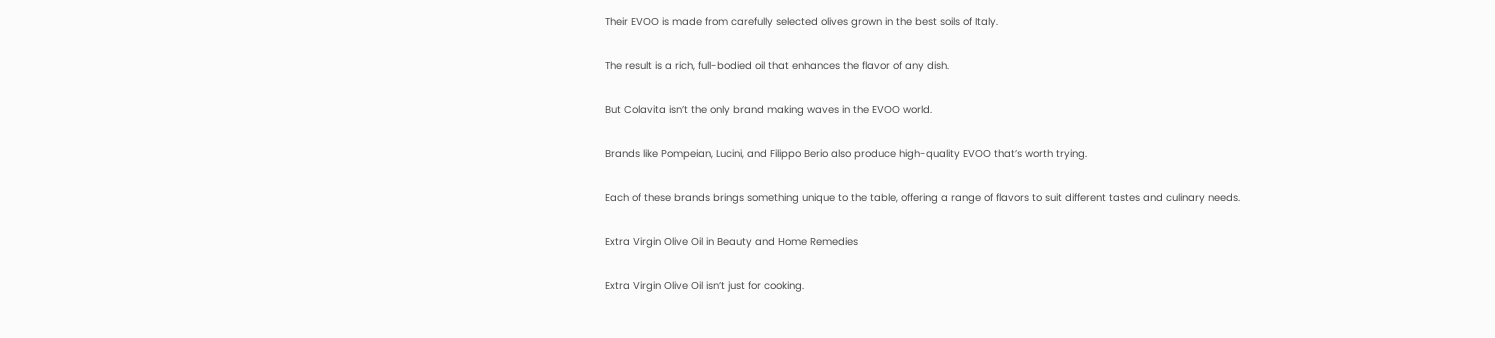Their EVOO is made from carefully selected olives grown in the best soils of Italy.

The result is a rich, full-bodied oil that enhances the flavor of any dish.

But Colavita isn’t the only brand making waves in the EVOO world.

Brands like Pompeian, Lucini, and Filippo Berio also produce high-quality EVOO that’s worth trying.

Each of these brands brings something unique to the table, offering a range of flavors to suit different tastes and culinary needs.

Extra Virgin Olive Oil in Beauty and Home Remedies

Extra Virgin Olive Oil isn’t just for cooking.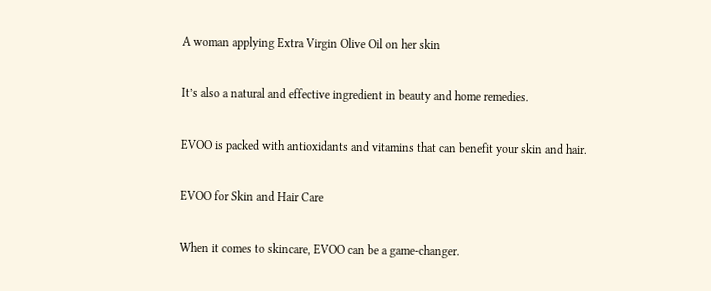A woman applying Extra Virgin Olive Oil on her skin

It’s also a natural and effective ingredient in beauty and home remedies.

EVOO is packed with antioxidants and vitamins that can benefit your skin and hair.

EVOO for Skin and Hair Care

When it comes to skincare, EVOO can be a game-changer.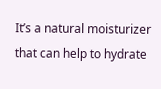It’s a natural moisturizer that can help to hydrate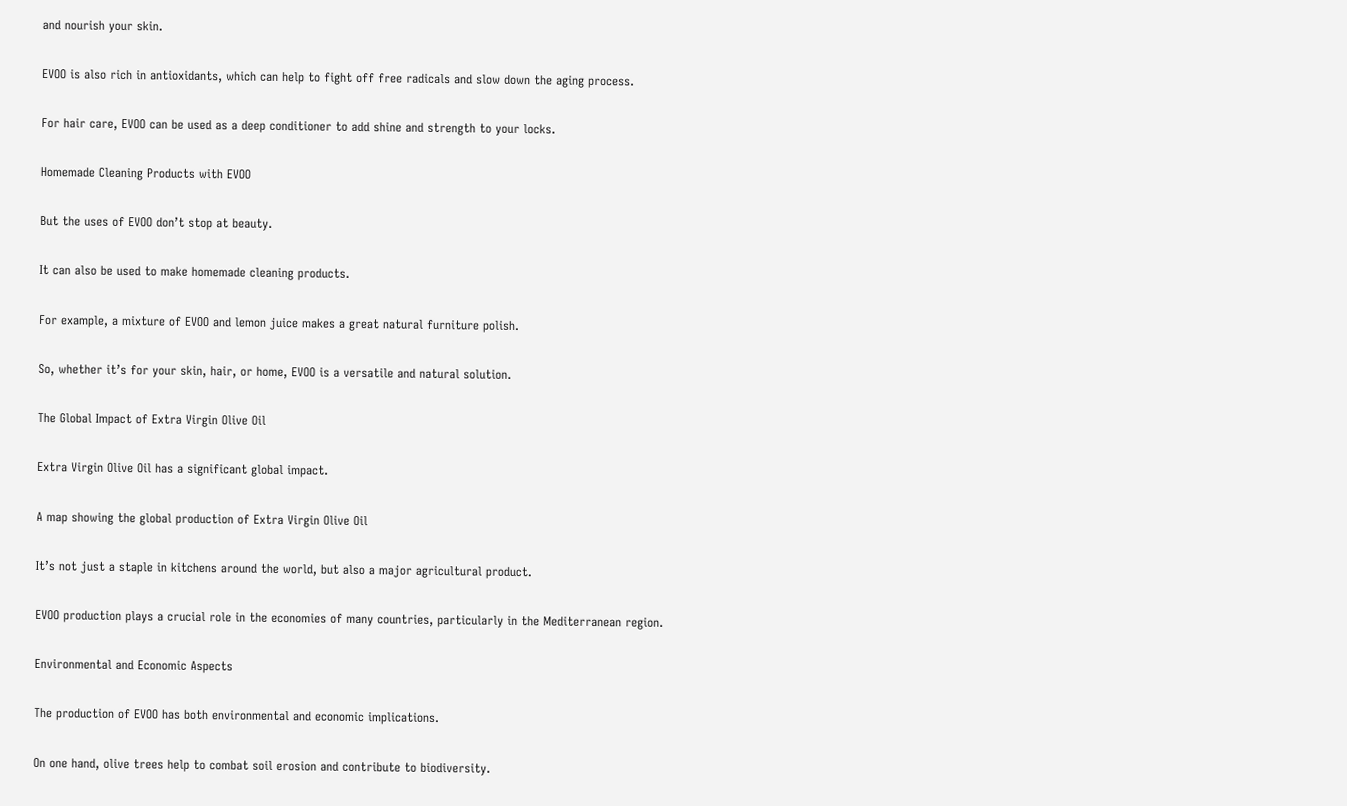and nourish your skin.

EVOO is also rich in antioxidants, which can help to fight off free radicals and slow down the aging process.

For hair care, EVOO can be used as a deep conditioner to add shine and strength to your locks.

Homemade Cleaning Products with EVOO

But the uses of EVOO don’t stop at beauty.

It can also be used to make homemade cleaning products.

For example, a mixture of EVOO and lemon juice makes a great natural furniture polish.

So, whether it’s for your skin, hair, or home, EVOO is a versatile and natural solution.

The Global Impact of Extra Virgin Olive Oil

Extra Virgin Olive Oil has a significant global impact.

A map showing the global production of Extra Virgin Olive Oil

It’s not just a staple in kitchens around the world, but also a major agricultural product.

EVOO production plays a crucial role in the economies of many countries, particularly in the Mediterranean region.

Environmental and Economic Aspects

The production of EVOO has both environmental and economic implications.

On one hand, olive trees help to combat soil erosion and contribute to biodiversity.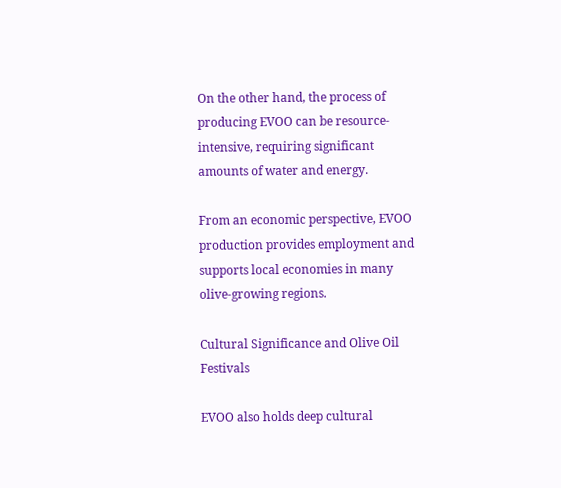On the other hand, the process of producing EVOO can be resource-intensive, requiring significant amounts of water and energy.

From an economic perspective, EVOO production provides employment and supports local economies in many olive-growing regions.

Cultural Significance and Olive Oil Festivals

EVOO also holds deep cultural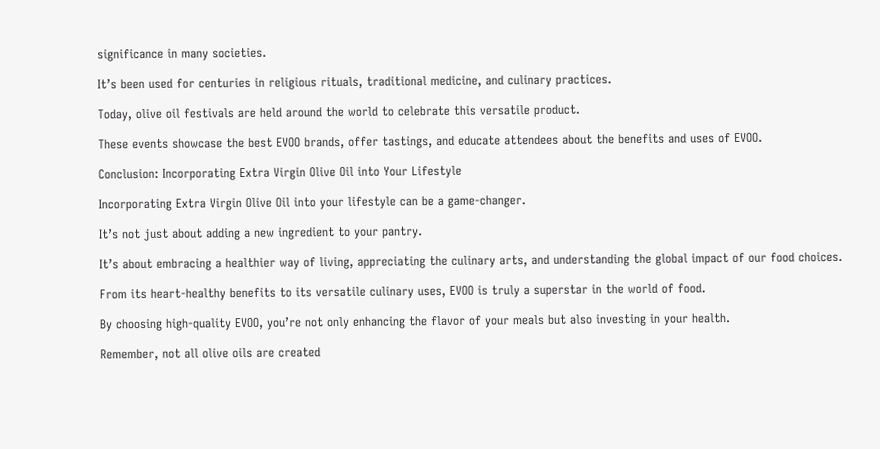significance in many societies.

It’s been used for centuries in religious rituals, traditional medicine, and culinary practices.

Today, olive oil festivals are held around the world to celebrate this versatile product.

These events showcase the best EVOO brands, offer tastings, and educate attendees about the benefits and uses of EVOO.

Conclusion: Incorporating Extra Virgin Olive Oil into Your Lifestyle

Incorporating Extra Virgin Olive Oil into your lifestyle can be a game-changer.

It’s not just about adding a new ingredient to your pantry.

It’s about embracing a healthier way of living, appreciating the culinary arts, and understanding the global impact of our food choices.

From its heart-healthy benefits to its versatile culinary uses, EVOO is truly a superstar in the world of food.

By choosing high-quality EVOO, you’re not only enhancing the flavor of your meals but also investing in your health.

Remember, not all olive oils are created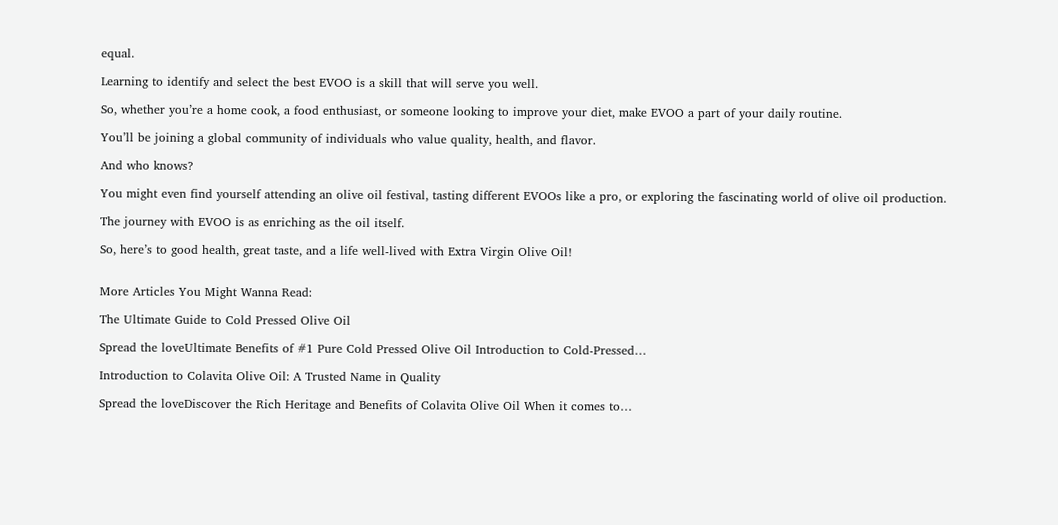equal.

Learning to identify and select the best EVOO is a skill that will serve you well.

So, whether you’re a home cook, a food enthusiast, or someone looking to improve your diet, make EVOO a part of your daily routine.

You’ll be joining a global community of individuals who value quality, health, and flavor.

And who knows?

You might even find yourself attending an olive oil festival, tasting different EVOOs like a pro, or exploring the fascinating world of olive oil production.

The journey with EVOO is as enriching as the oil itself.

So, here’s to good health, great taste, and a life well-lived with Extra Virgin Olive Oil!


More Articles You Might Wanna Read:

The Ultimate Guide to Cold Pressed Olive Oil

Spread the loveUltimate Benefits of #1 Pure Cold Pressed Olive Oil Introduction to Cold-Pressed…

Introduction to Colavita Olive Oil: A Trusted Name in Quality

Spread the loveDiscover the Rich Heritage and Benefits of Colavita Olive Oil When it comes to…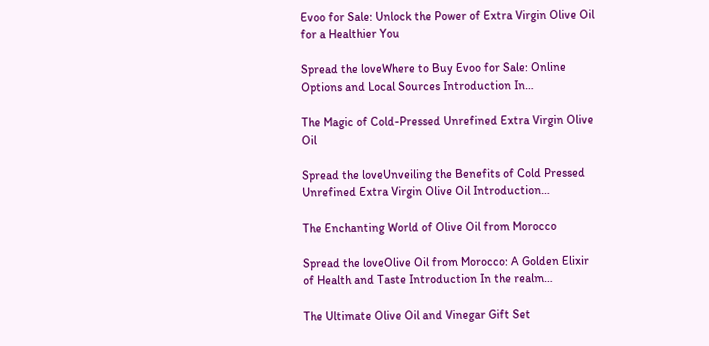Evoo for Sale: Unlock the Power of Extra Virgin Olive Oil for a Healthier You

Spread the loveWhere to Buy Evoo for Sale: Online Options and Local Sources Introduction In…

The Magic of Cold-Pressed Unrefined Extra Virgin Olive Oil

Spread the loveUnveiling the Benefits of Cold Pressed Unrefined Extra Virgin Olive Oil Introduction…

The Enchanting World of Olive Oil from Morocco

Spread the loveOlive Oil from Morocco: A Golden Elixir of Health and Taste Introduction In the realm…

The Ultimate Olive Oil and Vinegar Gift Set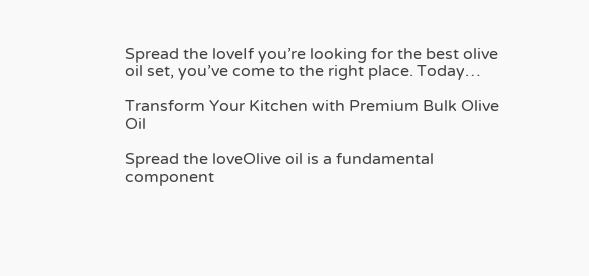Spread the loveIf you’re looking for the best olive oil set, you’ve come to the right place. Today…

Transform Your Kitchen with Premium Bulk Olive Oil

Spread the loveOlive oil is a fundamental component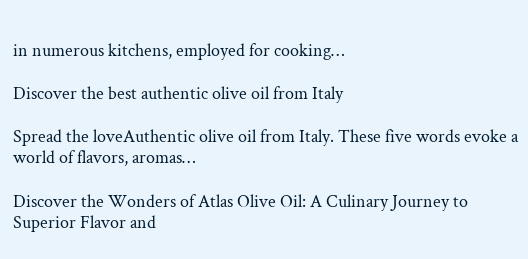in numerous kitchens, employed for cooking…

Discover the best authentic olive oil from Italy

Spread the loveAuthentic olive oil from Italy. These five words evoke a world of flavors, aromas…

Discover the Wonders of Atlas Olive Oil: A Culinary Journey to Superior Flavor and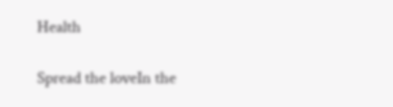Health

Spread the loveIn the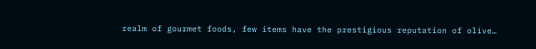realm of gourmet foods, few items have the prestigious reputation of olive…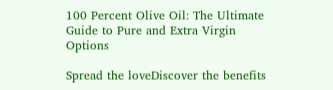100 Percent Olive Oil: The Ultimate Guide to Pure and Extra Virgin Options

Spread the loveDiscover the benefits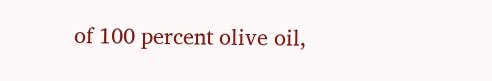of 100 percent olive oil,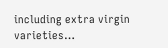including extra virgin varieties…